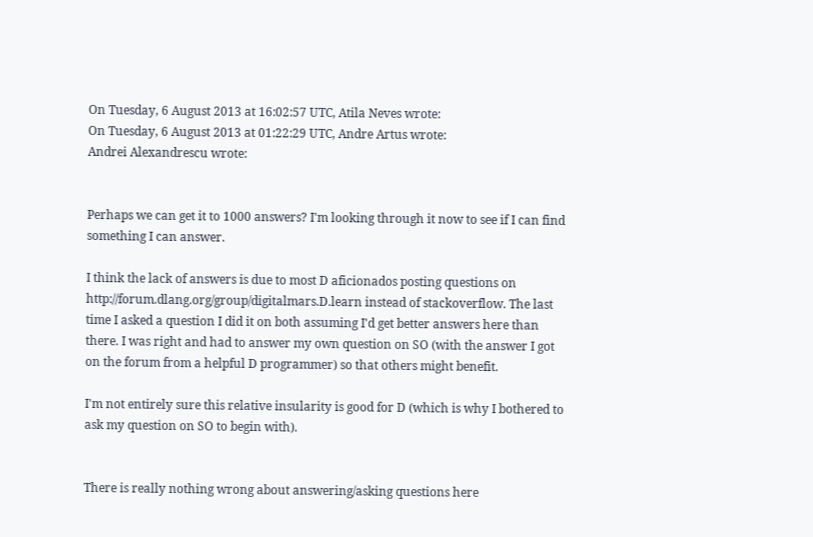On Tuesday, 6 August 2013 at 16:02:57 UTC, Atila Neves wrote:
On Tuesday, 6 August 2013 at 01:22:29 UTC, Andre Artus wrote:
Andrei Alexandrescu wrote:


Perhaps we can get it to 1000 answers? I'm looking through it now to see if I can find something I can answer.

I think the lack of answers is due to most D aficionados posting questions on http://forum.dlang.org/group/digitalmars.D.learn instead of stackoverflow. The last time I asked a question I did it on both assuming I'd get better answers here than there. I was right and had to answer my own question on SO (with the answer I got on the forum from a helpful D programmer) so that others might benefit.

I'm not entirely sure this relative insularity is good for D (which is why I bothered to ask my question on SO to begin with).


There is really nothing wrong about answering/asking questions here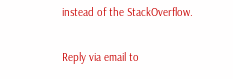instead of the StackOverflow.

Reply via email to